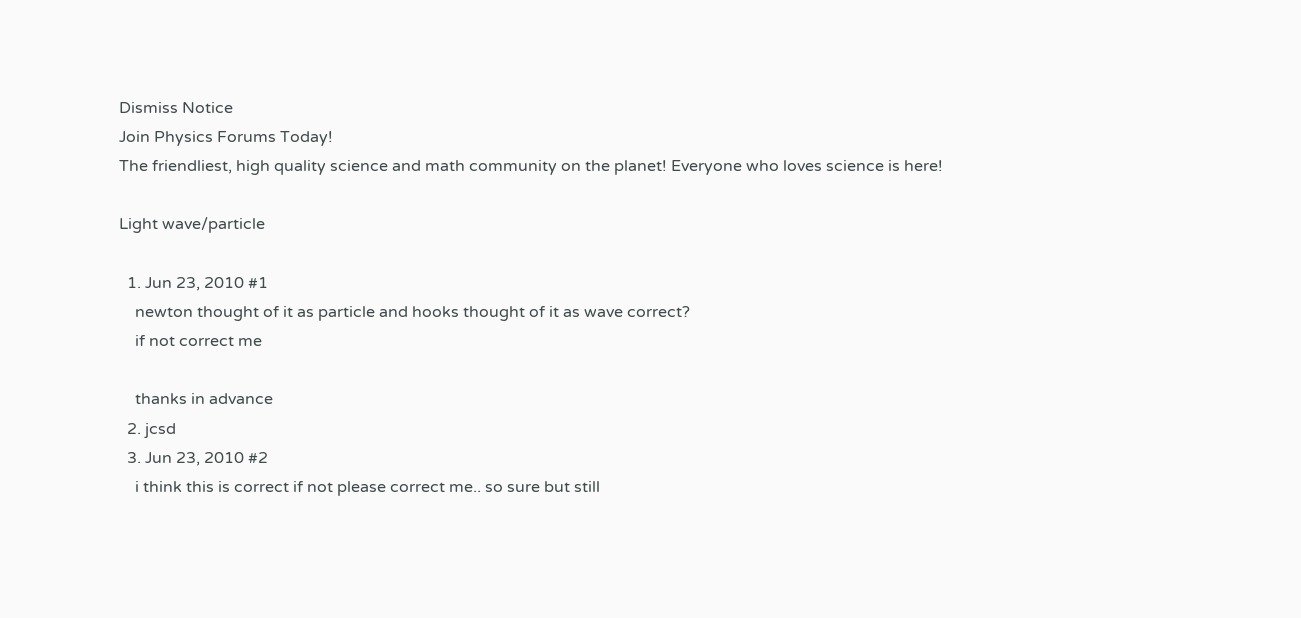Dismiss Notice
Join Physics Forums Today!
The friendliest, high quality science and math community on the planet! Everyone who loves science is here!

Light wave/particle

  1. Jun 23, 2010 #1
    newton thought of it as particle and hooks thought of it as wave correct?
    if not correct me

    thanks in advance
  2. jcsd
  3. Jun 23, 2010 #2
    i think this is correct if not please correct me.. so sure but still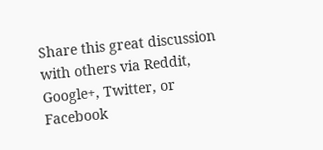Share this great discussion with others via Reddit, Google+, Twitter, or Facebook